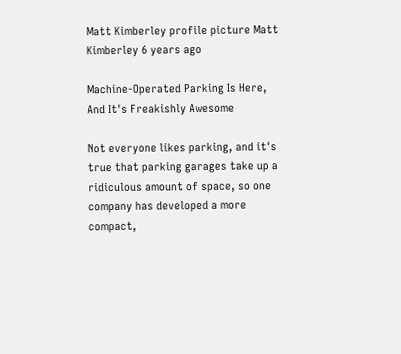Matt Kimberley profile picture Matt Kimberley 6 years ago

Machine-Operated Parking Is Here, And It's Freakishly Awesome

Not everyone likes parking, and it's true that parking garages take up a ridiculous amount of space, so one company has developed a more compact,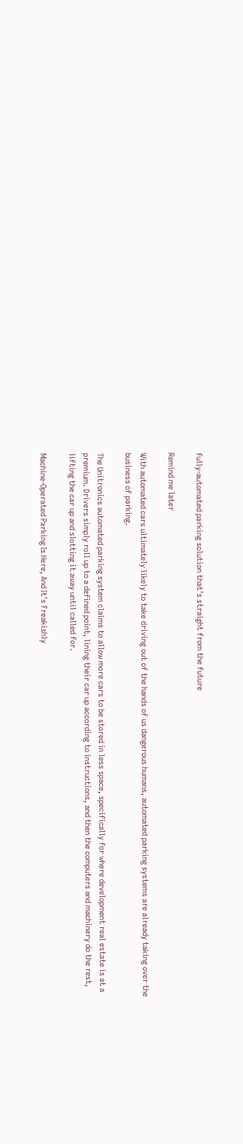fully-automated parking solution that's straight from the future

Remind me later

With automated cars ultimately likely to take driving out of the hands of us dangerous humans, automated parking systems are already taking over the business of parking.

The Unitronics automated parking system claims to allow more cars to be stored in less space, specifically for where development real estate is at a premium. Drivers simply roll up to a defined point, lining their car up according to instructions, and then the computers and machinery do the rest, lifting the car up and slotting it away until called for.

Machine-Operated Parking Is Here, And It's Freakishly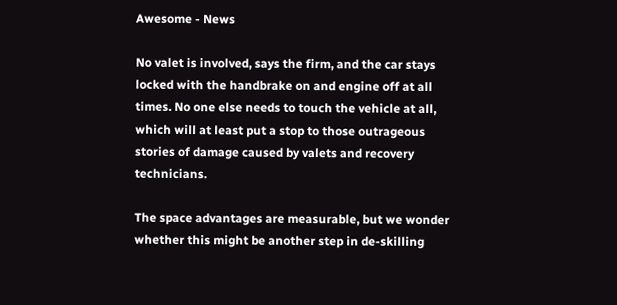Awesome - News

No valet is involved, says the firm, and the car stays locked with the handbrake on and engine off at all times. No one else needs to touch the vehicle at all, which will at least put a stop to those outrageous stories of damage caused by valets and recovery technicians.

The space advantages are measurable, but we wonder whether this might be another step in de-skilling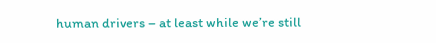human drivers – at least while we’re still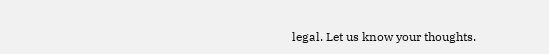legal. Let us know your thoughts.